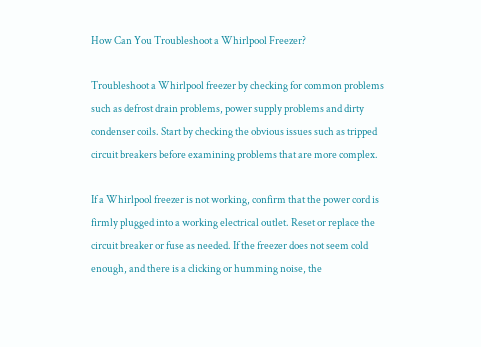How Can You Troubleshoot a Whirlpool Freezer?

Troubleshoot a Whirlpool freezer by checking for common problems such as defrost drain problems, power supply problems and dirty condenser coils. Start by checking the obvious issues such as tripped circuit breakers before examining problems that are more complex.

If a Whirlpool freezer is not working, confirm that the power cord is firmly plugged into a working electrical outlet. Reset or replace the circuit breaker or fuse as needed. If the freezer does not seem cold enough, and there is a clicking or humming noise, the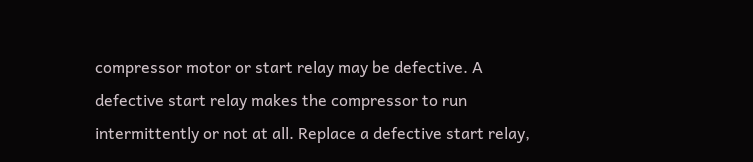compressor motor or start relay may be defective. A defective start relay makes the compressor to run intermittently or not at all. Replace a defective start relay,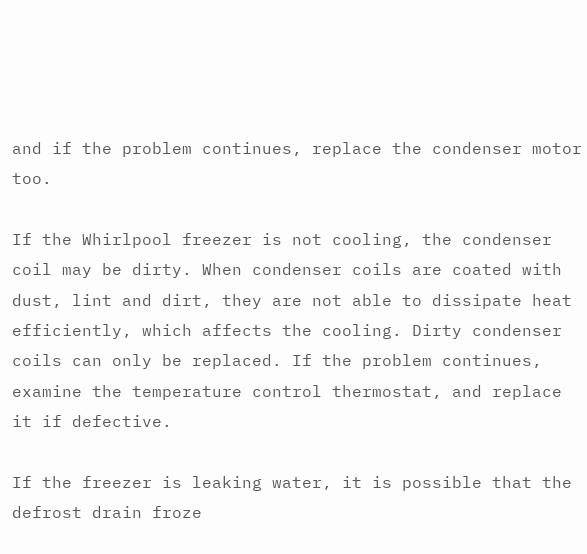and if the problem continues, replace the condenser motor too.

If the Whirlpool freezer is not cooling, the condenser coil may be dirty. When condenser coils are coated with dust, lint and dirt, they are not able to dissipate heat efficiently, which affects the cooling. Dirty condenser coils can only be replaced. If the problem continues, examine the temperature control thermostat, and replace it if defective.

If the freezer is leaking water, it is possible that the defrost drain froze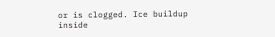or is clogged. Ice buildup inside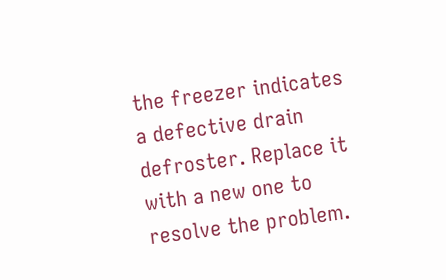the freezer indicates a defective drain defroster. Replace it with a new one to resolve the problem.